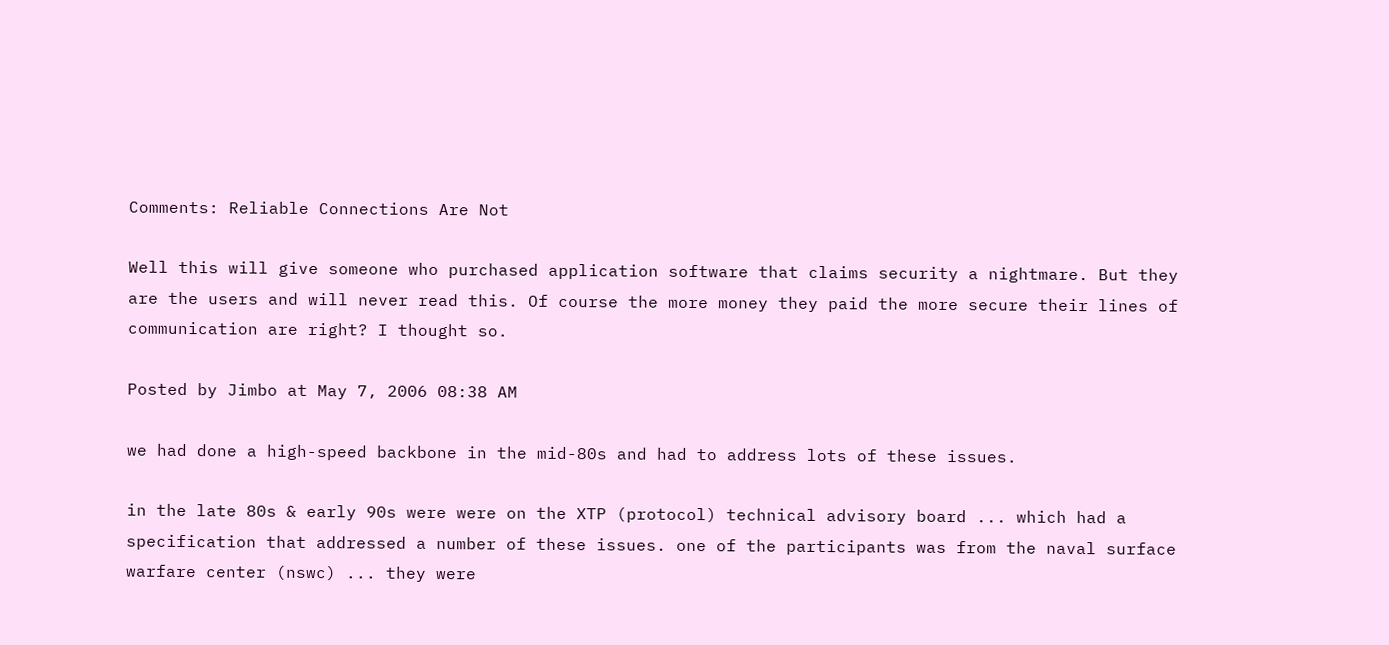Comments: Reliable Connections Are Not

Well this will give someone who purchased application software that claims security a nightmare. But they are the users and will never read this. Of course the more money they paid the more secure their lines of communication are right? I thought so.

Posted by Jimbo at May 7, 2006 08:38 AM

we had done a high-speed backbone in the mid-80s and had to address lots of these issues.

in the late 80s & early 90s were were on the XTP (protocol) technical advisory board ... which had a specification that addressed a number of these issues. one of the participants was from the naval surface warfare center (nswc) ... they were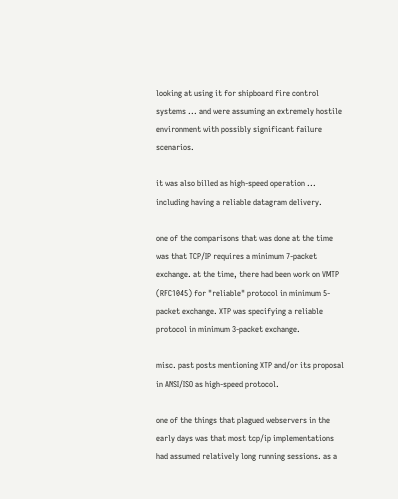looking at using it for shipboard fire control systems ... and were assuming an extremely hostile environment with possibly significant failure scenarios.

it was also billed as high-speed operation ... including having a reliable datagram delivery.

one of the comparisons that was done at the time was that TCP/IP requires a minimum 7-packet exchange. at the time, there had been work on VMTP (RFC1045) for "reliable" protocol in minimum 5-packet exchange. XTP was specifying a reliable protocol in minimum 3-packet exchange.

misc. past posts mentioning XTP and/or its proposal in ANSI/ISO as high-speed protocol.

one of the things that plagued webservers in the early days was that most tcp/ip implementations had assumed relatively long running sessions. as a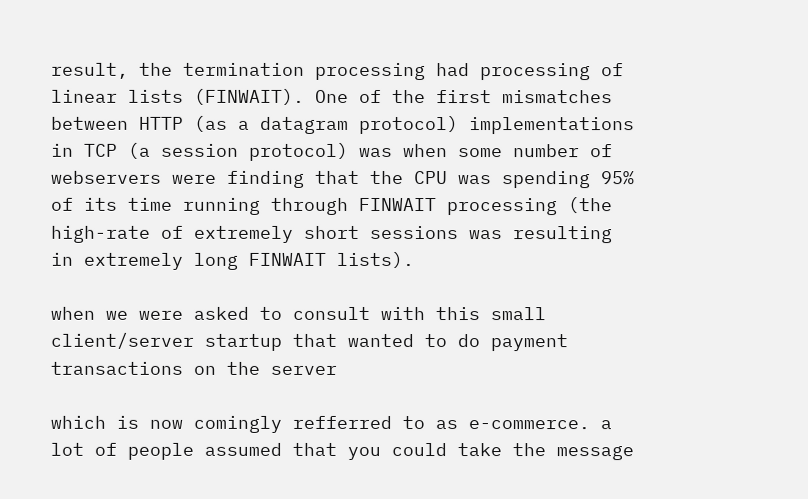result, the termination processing had processing of linear lists (FINWAIT). One of the first mismatches between HTTP (as a datagram protocol) implementations in TCP (a session protocol) was when some number of webservers were finding that the CPU was spending 95% of its time running through FINWAIT processing (the high-rate of extremely short sessions was resulting in extremely long FINWAIT lists).

when we were asked to consult with this small client/server startup that wanted to do payment transactions on the server

which is now comingly refferred to as e-commerce. a lot of people assumed that you could take the message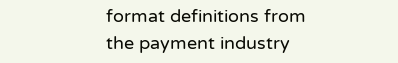format definitions from the payment industry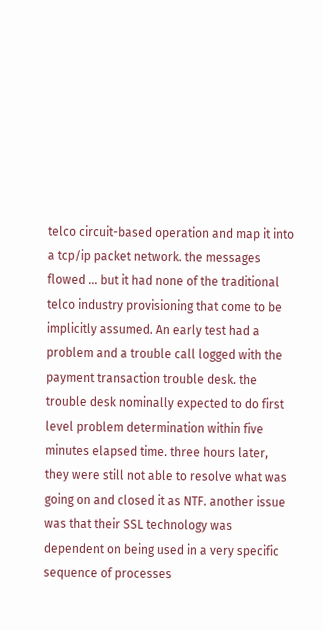telco circuit-based operation and map it into a tcp/ip packet network. the messages flowed ... but it had none of the traditional telco industry provisioning that come to be implicitly assumed. An early test had a problem and a trouble call logged with the payment transaction trouble desk. the trouble desk nominally expected to do first level problem determination within five minutes elapsed time. three hours later, they were still not able to resolve what was going on and closed it as NTF. another issue was that their SSL technology was dependent on being used in a very specific sequence of processes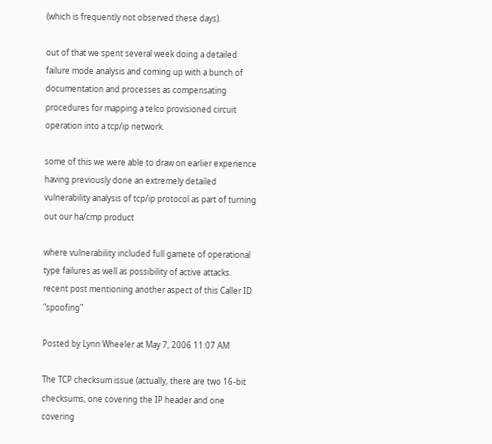(which is frequently not observed these days).

out of that we spent several week doing a detailed failure mode analysis and coming up with a bunch of documentation and processes as compensating procedures for mapping a telco provisioned circuit operation into a tcp/ip network.

some of this we were able to draw on earlier experience having previously done an extremely detailed vulnerability analysis of tcp/ip protocol as part of turning out our ha/cmp product

where vulnerability included full gamete of operational type failures as well as possibility of active attacks. recent post mentioning another aspect of this Caller ID "spoofing"

Posted by Lynn Wheeler at May 7, 2006 11:07 AM

The TCP checksum issue (actually, there are two 16-bit checksums, one covering the IP header and one covering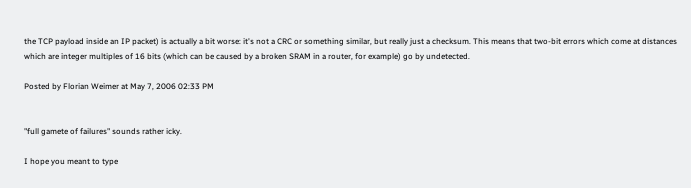the TCP payload inside an IP packet) is actually a bit worse: it's not a CRC or something similar, but really just a checksum. This means that two-bit errors which come at distances which are integer multiples of 16 bits (which can be caused by a broken SRAM in a router, for example) go by undetected.

Posted by Florian Weimer at May 7, 2006 02:33 PM


"full gamete of failures" sounds rather icky.

I hope you meant to type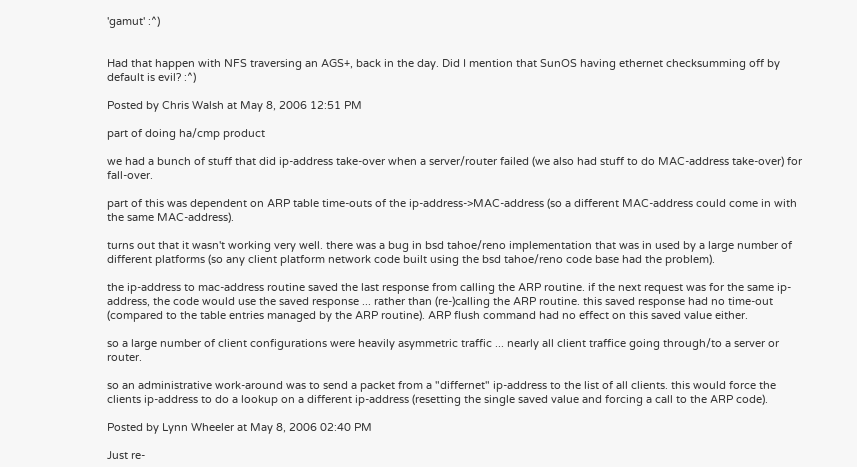'gamut' :^)


Had that happen with NFS traversing an AGS+, back in the day. Did I mention that SunOS having ethernet checksumming off by default is evil? :^)

Posted by Chris Walsh at May 8, 2006 12:51 PM

part of doing ha/cmp product

we had a bunch of stuff that did ip-address take-over when a server/router failed (we also had stuff to do MAC-address take-over) for fall-over.

part of this was dependent on ARP table time-outs of the ip-address->MAC-address (so a different MAC-address could come in with the same MAC-address).

turns out that it wasn't working very well. there was a bug in bsd tahoe/reno implementation that was in used by a large number of different platforms (so any client platform network code built using the bsd tahoe/reno code base had the problem).

the ip-address to mac-address routine saved the last response from calling the ARP routine. if the next request was for the same ip-address, the code would use the saved response ... rather than (re-)calling the ARP routine. this saved response had no time-out (compared to the table entries managed by the ARP routine). ARP flush command had no effect on this saved value either.

so a large number of client configurations were heavily asymmetric traffic ... nearly all client traffice going through/to a server or router.

so an administrative work-around was to send a packet from a "differnet" ip-address to the list of all clients. this would force the clients ip-address to do a lookup on a different ip-address (resetting the single saved value and forcing a call to the ARP code).

Posted by Lynn Wheeler at May 8, 2006 02:40 PM

Just re-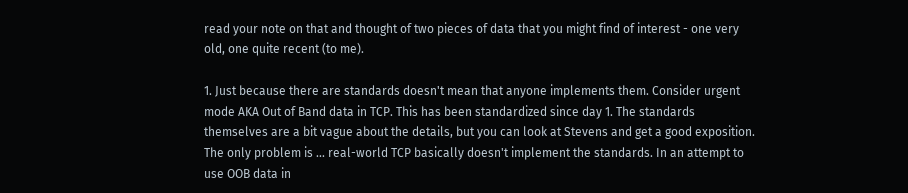read your note on that and thought of two pieces of data that you might find of interest - one very old, one quite recent (to me).

1. Just because there are standards doesn't mean that anyone implements them. Consider urgent mode AKA Out of Band data in TCP. This has been standardized since day 1. The standards themselves are a bit vague about the details, but you can look at Stevens and get a good exposition. The only problem is ... real-world TCP basically doesn't implement the standards. In an attempt to use OOB data in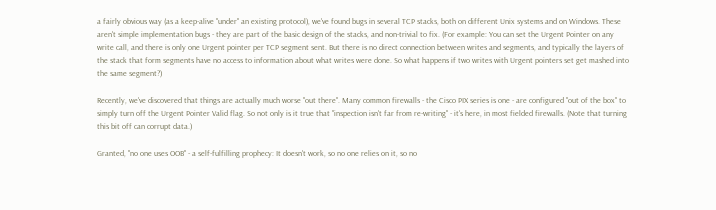a fairly obvious way (as a keep-alive "under" an existing protocol), we've found bugs in several TCP stacks, both on different Unix systems and on Windows. These aren't simple implementation bugs - they are part of the basic design of the stacks, and non-trivial to fix. (For example: You can set the Urgent Pointer on any write call, and there is only one Urgent pointer per TCP segment sent. But there is no direct connection between writes and segments, and typically the layers of the stack that form segments have no access to information about what writes were done. So what happens if two writes with Urgent pointers set get mashed into the same segment?)

Recently, we've discovered that things are actually much worse "out there". Many common firewalls - the Cisco PIX series is one - are configured "out of the box" to simply turn off the Urgent Pointer Valid flag. So not only is it true that "inspection isn't far from re-writing" - it's here, in most fielded firewalls. (Note that turning this bit off can corrupt data.)

Granted, "no one uses OOB" - a self-fulfilling prophecy: It doesn't work, so no one relies on it, so no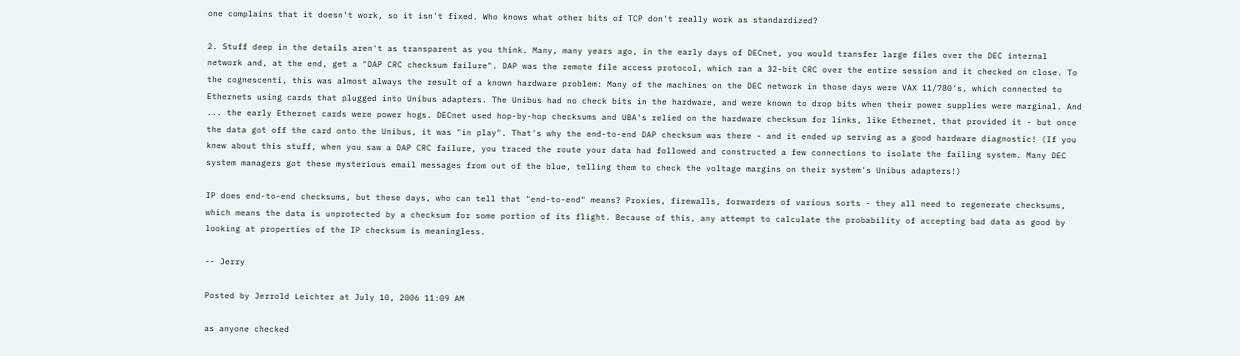one complains that it doesn't work, so it isn't fixed. Who knows what other bits of TCP don't really work as standardized?

2. Stuff deep in the details aren't as transparent as you think. Many, many years ago, in the early days of DECnet, you would transfer large files over the DEC internal network and, at the end, get a "DAP CRC checksum failure". DAP was the remote file access protocol, which ran a 32-bit CRC over the entire session and it checked on close. To the cognescenti, this was almost always the result of a known hardware problem: Many of the machines on the DEC network in those days were VAX 11/780's, which connected to Ethernets using cards that plugged into Unibus adapters. The Unibus had no check bits in the hardware, and were known to drop bits when their power supplies were marginal. And ... the early Ethernet cards were power hogs. DECnet used hop-by-hop checksums and UBA's relied on the hardware checksum for links, like Ethernet, that provided it - but once the data got off the card onto the Unibus, it was "in play". That's why the end-to-end DAP checksum was there - and it ended up serving as a good hardware diagnostic! (If you knew about this stuff, when you saw a DAP CRC failure, you traced the route your data had followed and constructed a few connections to isolate the failing system. Many DEC system managers got these mysterious email messages from out of the blue, telling them to check the voltage margins on their system's Unibus adapters!)

IP does end-to-end checksums, but these days, who can tell that "end-to-end" means? Proxies, firewalls, forwarders of various sorts - they all need to regenerate checksums, which means the data is unprotected by a checksum for some portion of its flight. Because of this, any attempt to calculate the probability of accepting bad data as good by looking at properties of the IP checksum is meaningless.

-- Jerry

Posted by Jerrold Leichter at July 10, 2006 11:09 AM

as anyone checked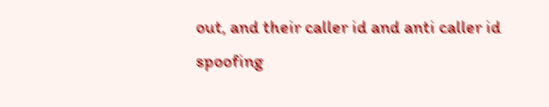out, and their caller id and anti caller id spoofing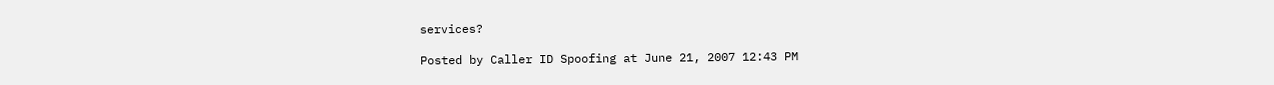services?

Posted by Caller ID Spoofing at June 21, 2007 12:43 PM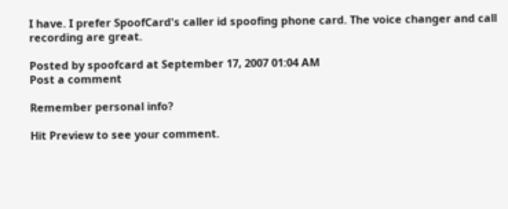I have. I prefer SpoofCard's caller id spoofing phone card. The voice changer and call recording are great.

Posted by spoofcard at September 17, 2007 01:04 AM
Post a comment

Remember personal info?

Hit Preview to see your comment.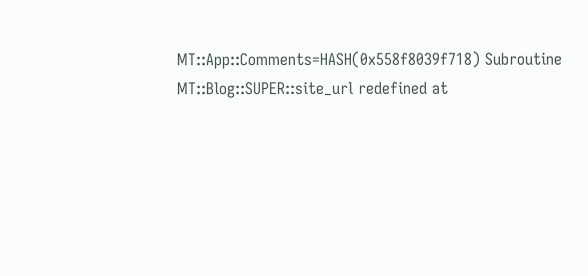MT::App::Comments=HASH(0x558f8039f718) Subroutine MT::Blog::SUPER::site_url redefined at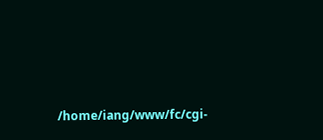/home/iang/www/fc/cgi-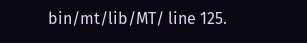bin/mt/lib/MT/ line 125.